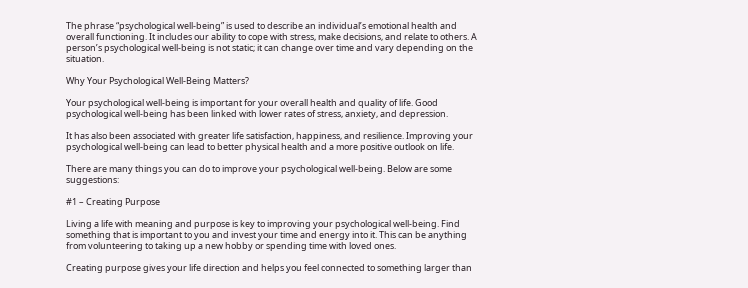The phrase “psychological well-being” is used to describe an individual’s emotional health and overall functioning. It includes our ability to cope with stress, make decisions, and relate to others. A person’s psychological well-being is not static; it can change over time and vary depending on the situation.

Why Your Psychological Well-Being Matters?

Your psychological well-being is important for your overall health and quality of life. Good psychological well-being has been linked with lower rates of stress, anxiety, and depression.

It has also been associated with greater life satisfaction, happiness, and resilience. Improving your psychological well-being can lead to better physical health and a more positive outlook on life.

There are many things you can do to improve your psychological well-being. Below are some suggestions:

#1 – Creating Purpose

Living a life with meaning and purpose is key to improving your psychological well-being. Find something that is important to you and invest your time and energy into it. This can be anything from volunteering to taking up a new hobby or spending time with loved ones.

Creating purpose gives your life direction and helps you feel connected to something larger than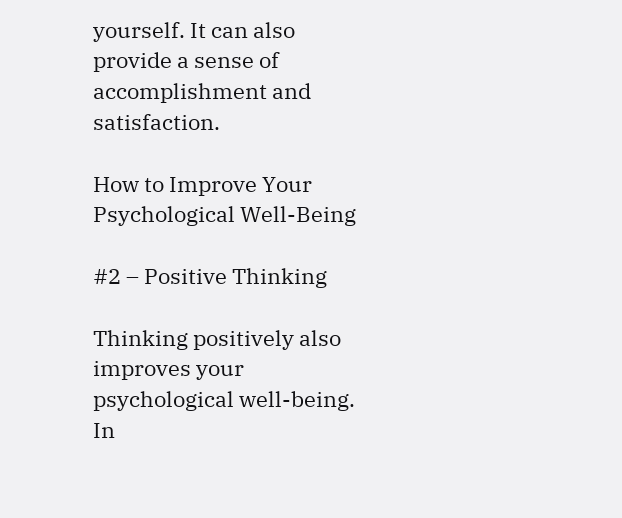yourself. It can also provide a sense of accomplishment and satisfaction.

How to Improve Your Psychological Well-Being

#2 – Positive Thinking

Thinking positively also improves your psychological well-being. In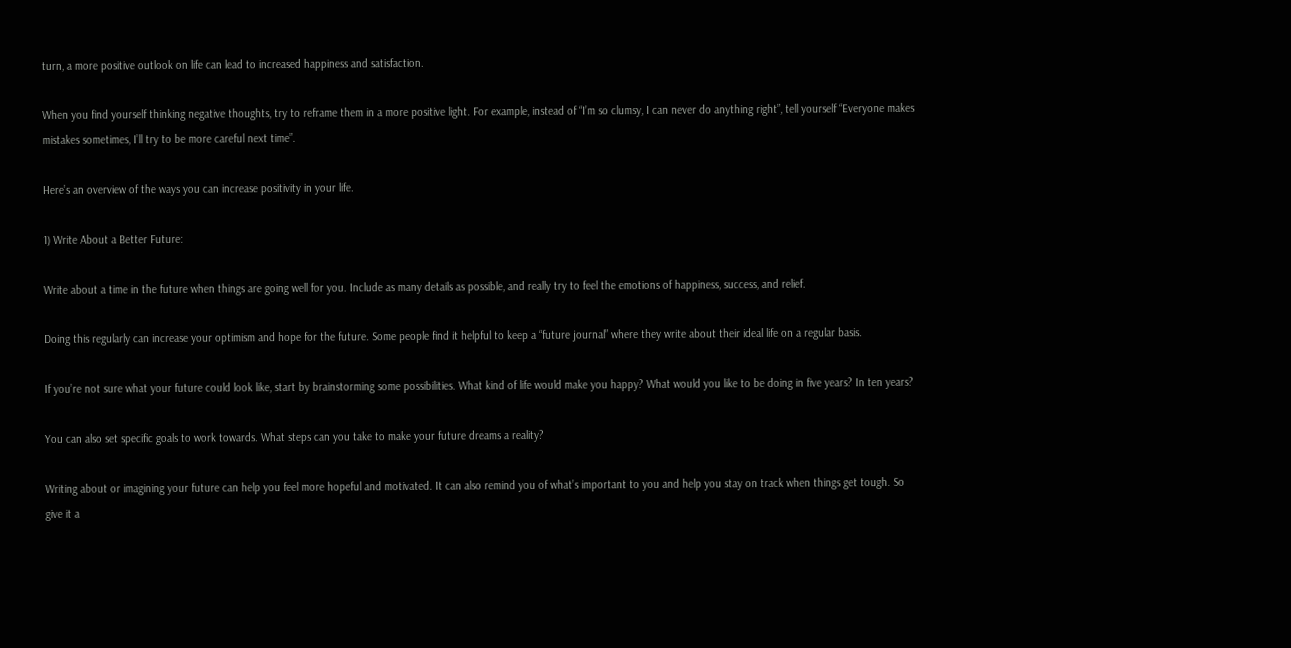turn, a more positive outlook on life can lead to increased happiness and satisfaction.

When you find yourself thinking negative thoughts, try to reframe them in a more positive light. For example, instead of “I’m so clumsy, I can never do anything right”, tell yourself “Everyone makes mistakes sometimes, I’ll try to be more careful next time”.

Here’s an overview of the ways you can increase positivity in your life.

1) Write About a Better Future:

Write about a time in the future when things are going well for you. Include as many details as possible, and really try to feel the emotions of happiness, success, and relief.

Doing this regularly can increase your optimism and hope for the future. Some people find it helpful to keep a “future journal” where they write about their ideal life on a regular basis.

If you’re not sure what your future could look like, start by brainstorming some possibilities. What kind of life would make you happy? What would you like to be doing in five years? In ten years?

You can also set specific goals to work towards. What steps can you take to make your future dreams a reality?

Writing about or imagining your future can help you feel more hopeful and motivated. It can also remind you of what’s important to you and help you stay on track when things get tough. So give it a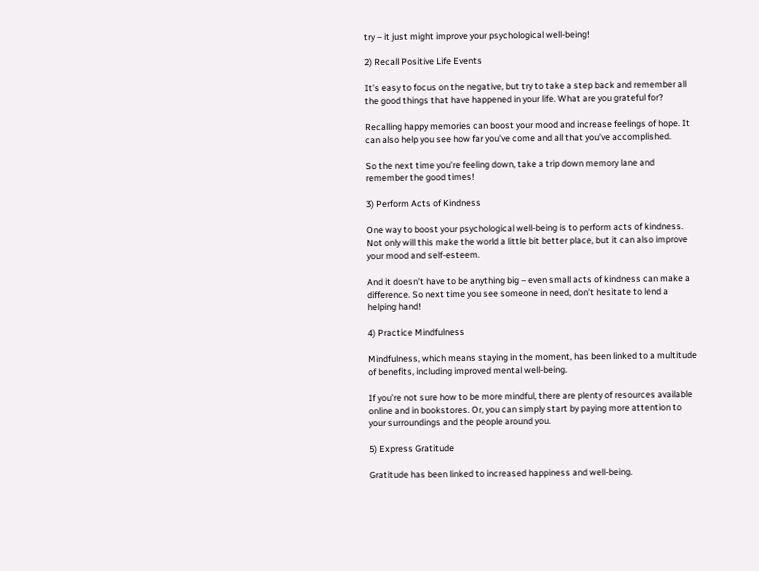try – it just might improve your psychological well-being!

2) Recall Positive Life Events

It’s easy to focus on the negative, but try to take a step back and remember all the good things that have happened in your life. What are you grateful for?

Recalling happy memories can boost your mood and increase feelings of hope. It can also help you see how far you’ve come and all that you’ve accomplished.

So the next time you’re feeling down, take a trip down memory lane and remember the good times!

3) Perform Acts of Kindness

One way to boost your psychological well-being is to perform acts of kindness. Not only will this make the world a little bit better place, but it can also improve your mood and self-esteem.

And it doesn’t have to be anything big – even small acts of kindness can make a difference. So next time you see someone in need, don’t hesitate to lend a helping hand!

4) Practice Mindfulness

Mindfulness, which means staying in the moment, has been linked to a multitude of benefits, including improved mental well-being.

If you’re not sure how to be more mindful, there are plenty of resources available online and in bookstores. Or, you can simply start by paying more attention to your surroundings and the people around you.

5) Express Gratitude

Gratitude has been linked to increased happiness and well-being.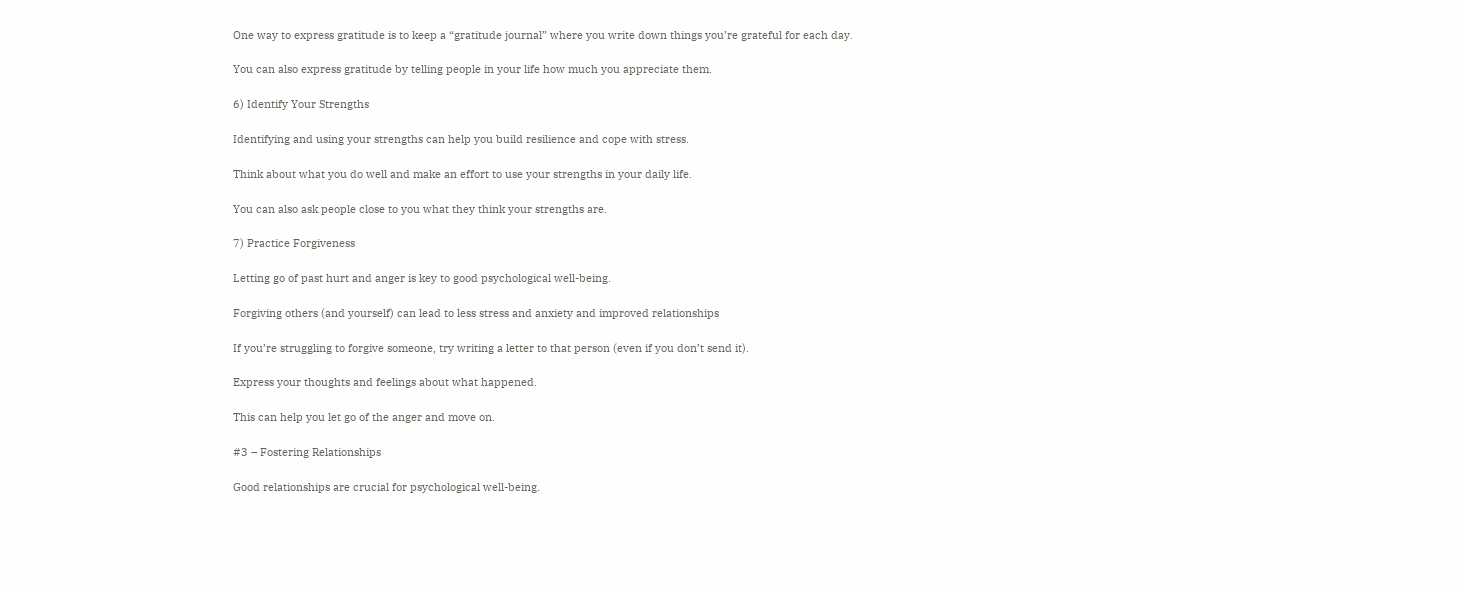One way to express gratitude is to keep a “gratitude journal” where you write down things you’re grateful for each day.

You can also express gratitude by telling people in your life how much you appreciate them.

6) Identify Your Strengths

Identifying and using your strengths can help you build resilience and cope with stress.

Think about what you do well and make an effort to use your strengths in your daily life.

You can also ask people close to you what they think your strengths are.

7) Practice Forgiveness

Letting go of past hurt and anger is key to good psychological well-being.

Forgiving others (and yourself) can lead to less stress and anxiety and improved relationships

If you’re struggling to forgive someone, try writing a letter to that person (even if you don’t send it).

Express your thoughts and feelings about what happened.

This can help you let go of the anger and move on.

#3 – Fostering Relationships

Good relationships are crucial for psychological well-being.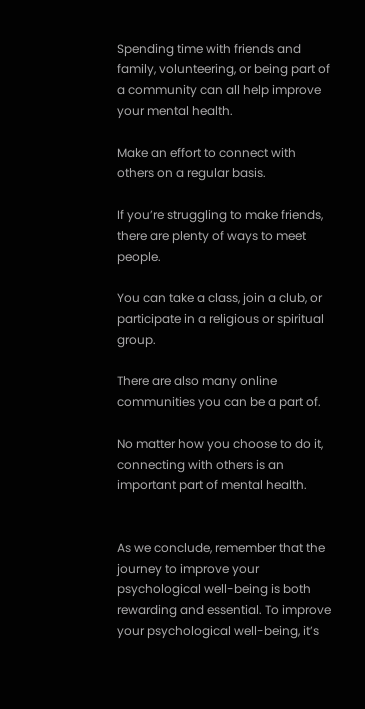Spending time with friends and family, volunteering, or being part of a community can all help improve your mental health.

Make an effort to connect with others on a regular basis.

If you’re struggling to make friends, there are plenty of ways to meet people.

You can take a class, join a club, or participate in a religious or spiritual group.

There are also many online communities you can be a part of.

No matter how you choose to do it, connecting with others is an important part of mental health.


As we conclude, remember that the journey to improve your psychological well-being is both rewarding and essential. To improve your psychological well-being, it’s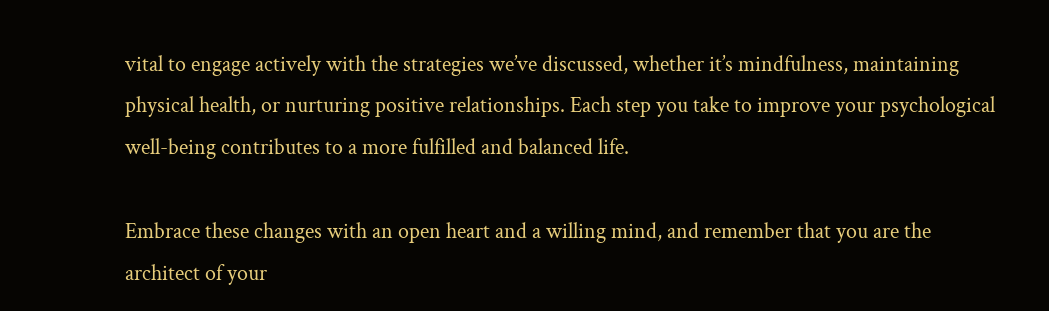vital to engage actively with the strategies we’ve discussed, whether it’s mindfulness, maintaining physical health, or nurturing positive relationships. Each step you take to improve your psychological well-being contributes to a more fulfilled and balanced life.

Embrace these changes with an open heart and a willing mind, and remember that you are the architect of your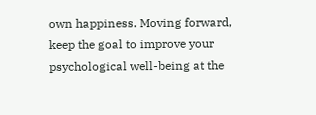own happiness. Moving forward, keep the goal to improve your psychological well-being at the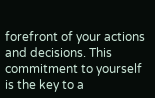forefront of your actions and decisions. This commitment to yourself is the key to a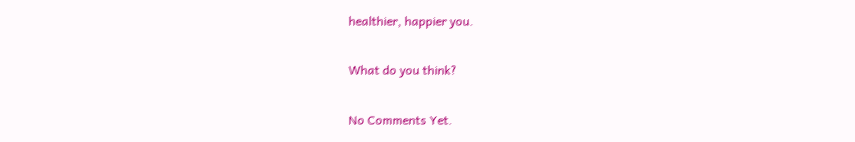healthier, happier you.

What do you think?

No Comments Yet.